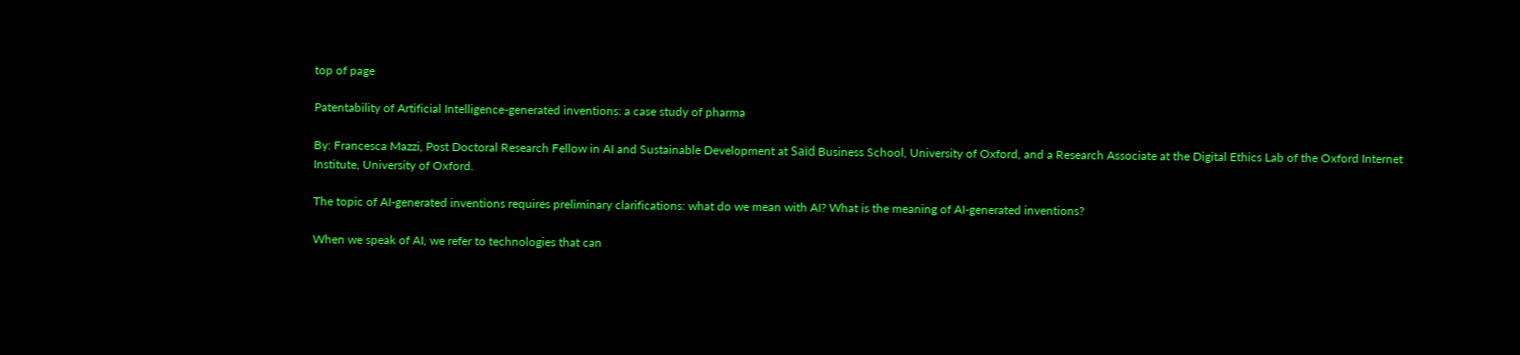top of page

Patentability of Artificial Intelligence-generated inventions: a case study of pharma

By: Francesca Mazzi, Post Doctoral Research Fellow in AI and Sustainable Development at Saïd Business School, University of Oxford, and a Research Associate at the Digital Ethics Lab of the Oxford Internet Institute, University of Oxford.

The topic of AI-generated inventions requires preliminary clarifications: what do we mean with AI? What is the meaning of AI-generated inventions?

When we speak of AI, we refer to technologies that can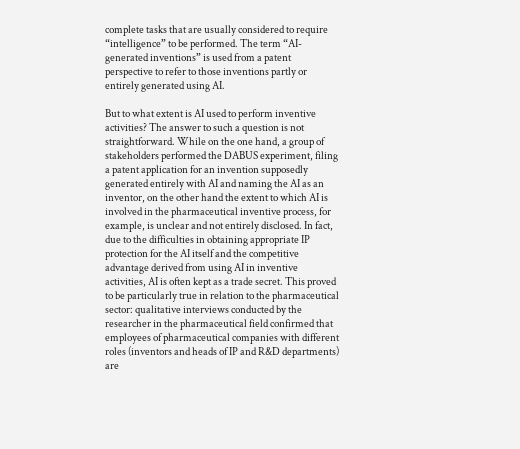complete tasks that are usually considered to require “intelligence” to be performed. The term “AI-generated inventions” is used from a patent perspective to refer to those inventions partly or entirely generated using AI.

But to what extent is AI used to perform inventive activities? The answer to such a question is not straightforward. While on the one hand, a group of stakeholders performed the DABUS experiment, filing a patent application for an invention supposedly generated entirely with AI and naming the AI as an inventor, on the other hand the extent to which AI is involved in the pharmaceutical inventive process, for example, is unclear and not entirely disclosed. In fact, due to the difficulties in obtaining appropriate IP protection for the AI itself and the competitive advantage derived from using AI in inventive activities, AI is often kept as a trade secret. This proved to be particularly true in relation to the pharmaceutical sector: qualitative interviews conducted by the researcher in the pharmaceutical field confirmed that employees of pharmaceutical companies with different roles (inventors and heads of IP and R&D departments) are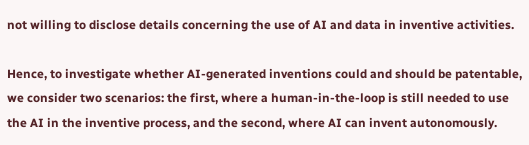not willing to disclose details concerning the use of AI and data in inventive activities.

Hence, to investigate whether AI-generated inventions could and should be patentable, we consider two scenarios: the first, where a human-in-the-loop is still needed to use the AI in the inventive process, and the second, where AI can invent autonomously.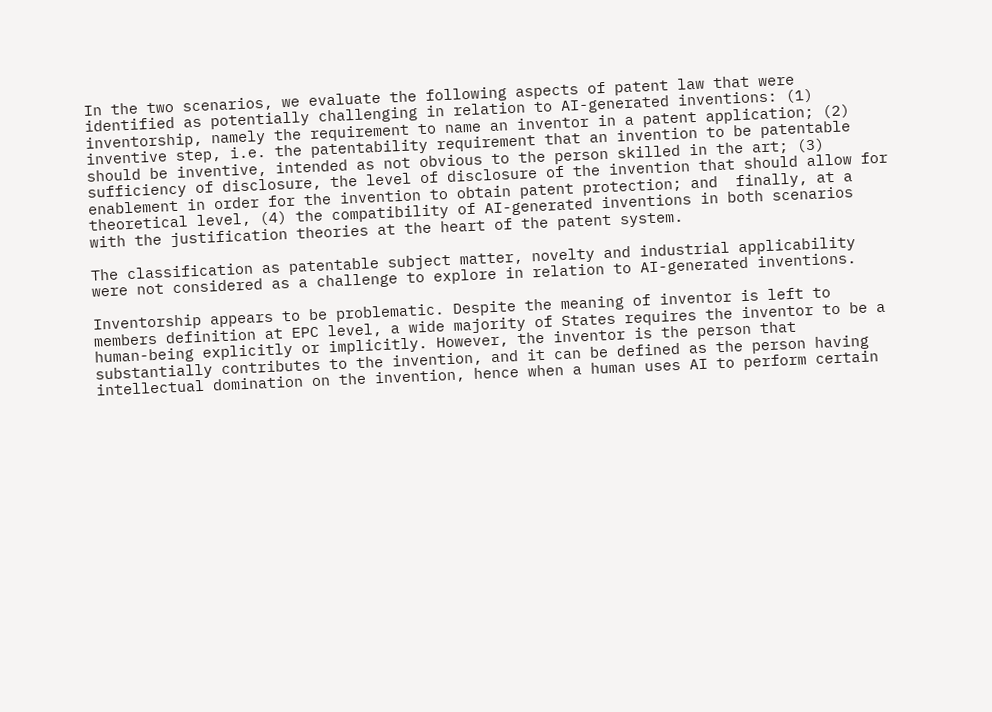In the two scenarios, we evaluate the following aspects of patent law that were identified as potentially challenging in relation to AI-generated inventions: (1) inventorship, namely the requirement to name an inventor in a patent application; (2) inventive step, i.e. the patentability requirement that an invention to be patentable should be inventive, intended as not obvious to the person skilled in the art; (3) sufficiency of disclosure, the level of disclosure of the invention that should allow for enablement in order for the invention to obtain patent protection; and  finally, at a theoretical level, (4) the compatibility of AI-generated inventions in both scenarios with the justification theories at the heart of the patent system.

The classification as patentable subject matter, novelty and industrial applicability were not considered as a challenge to explore in relation to AI-generated inventions.

Inventorship appears to be problematic. Despite the meaning of inventor is left to members definition at EPC level, a wide majority of States requires the inventor to be a human-being explicitly or implicitly. However, the inventor is the person that substantially contributes to the invention, and it can be defined as the person having intellectual domination on the invention, hence when a human uses AI to perform certain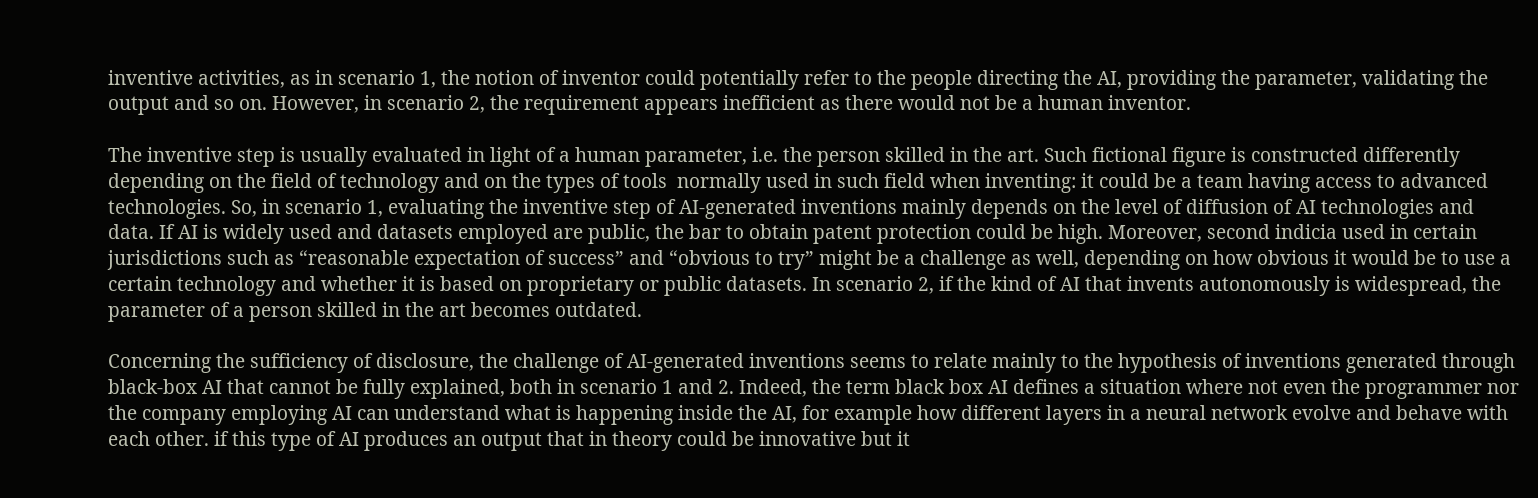inventive activities, as in scenario 1, the notion of inventor could potentially refer to the people directing the AI, providing the parameter, validating the output and so on. However, in scenario 2, the requirement appears inefficient as there would not be a human inventor.

The inventive step is usually evaluated in light of a human parameter, i.e. the person skilled in the art. Such fictional figure is constructed differently depending on the field of technology and on the types of tools  normally used in such field when inventing: it could be a team having access to advanced technologies. So, in scenario 1, evaluating the inventive step of AI-generated inventions mainly depends on the level of diffusion of AI technologies and data. If AI is widely used and datasets employed are public, the bar to obtain patent protection could be high. Moreover, second indicia used in certain jurisdictions such as “reasonable expectation of success” and “obvious to try” might be a challenge as well, depending on how obvious it would be to use a certain technology and whether it is based on proprietary or public datasets. In scenario 2, if the kind of AI that invents autonomously is widespread, the parameter of a person skilled in the art becomes outdated.

Concerning the sufficiency of disclosure, the challenge of AI-generated inventions seems to relate mainly to the hypothesis of inventions generated through black-box AI that cannot be fully explained, both in scenario 1 and 2. Indeed, the term black box AI defines a situation where not even the programmer nor the company employing AI can understand what is happening inside the AI, for example how different layers in a neural network evolve and behave with each other. if this type of AI produces an output that in theory could be innovative but it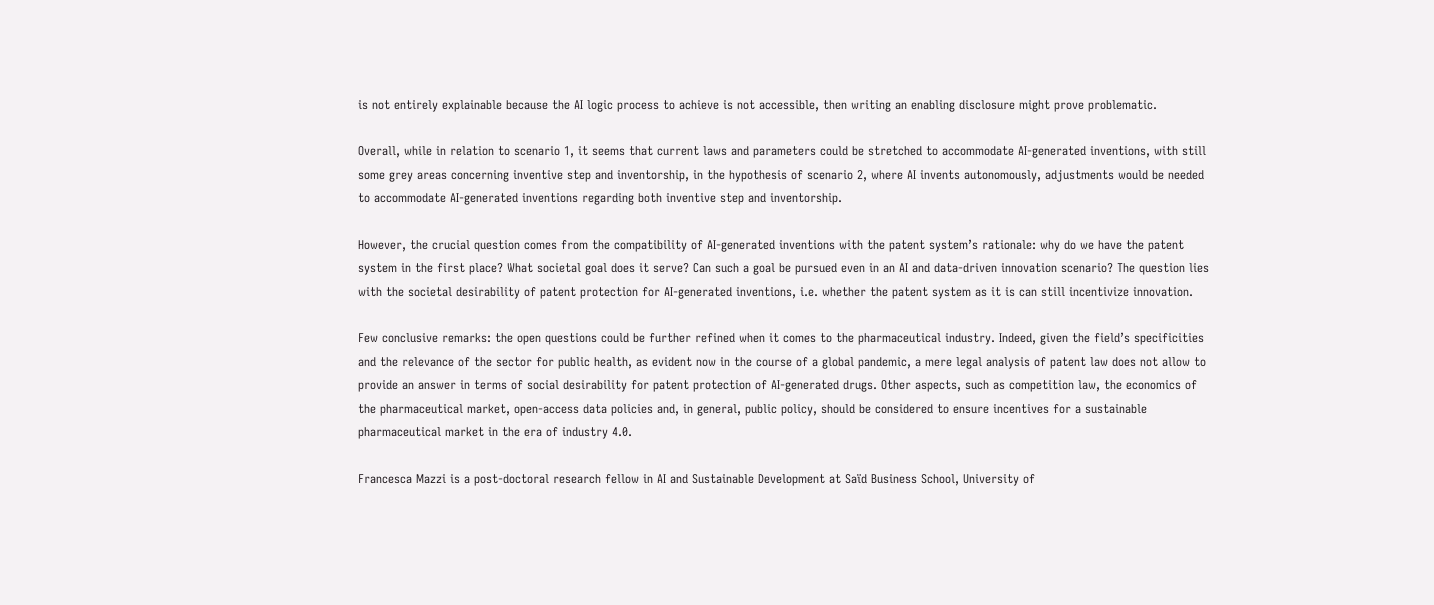is not entirely explainable because the AI logic process to achieve is not accessible, then writing an enabling disclosure might prove problematic.

Overall, while in relation to scenario 1, it seems that current laws and parameters could be stretched to accommodate AI-generated inventions, with still some grey areas concerning inventive step and inventorship, in the hypothesis of scenario 2, where AI invents autonomously, adjustments would be needed to accommodate AI-generated inventions regarding both inventive step and inventorship.

However, the crucial question comes from the compatibility of AI-generated inventions with the patent system’s rationale: why do we have the patent system in the first place? What societal goal does it serve? Can such a goal be pursued even in an AI and data-driven innovation scenario? The question lies with the societal desirability of patent protection for AI-generated inventions, i.e. whether the patent system as it is can still incentivize innovation.

Few conclusive remarks: the open questions could be further refined when it comes to the pharmaceutical industry. Indeed, given the field’s specificities and the relevance of the sector for public health, as evident now in the course of a global pandemic, a mere legal analysis of patent law does not allow to provide an answer in terms of social desirability for patent protection of AI-generated drugs. Other aspects, such as competition law, the economics of the pharmaceutical market, open-access data policies and, in general, public policy, should be considered to ensure incentives for a sustainable pharmaceutical market in the era of industry 4.0.

Francesca Mazzi is a post-doctoral research fellow in AI and Sustainable Development at Saïd Business School, University of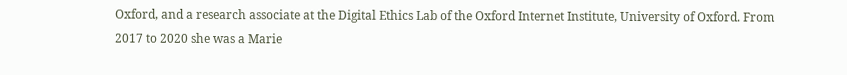Oxford, and a research associate at the Digital Ethics Lab of the Oxford Internet Institute, University of Oxford. From 2017 to 2020 she was a Marie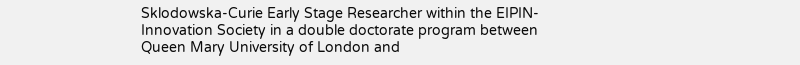Sklodowska-Curie Early Stage Researcher within the EIPIN- Innovation Society in a double doctorate program between Queen Mary University of London and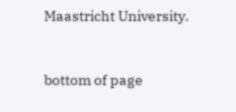Maastricht University.


bottom of page